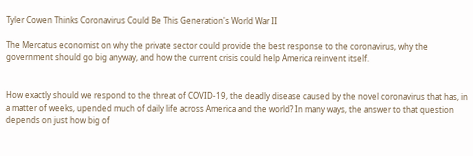Tyler Cowen Thinks Coronavirus Could Be This Generation's World War II

The Mercatus economist on why the private sector could provide the best response to the coronavirus, why the government should go big anyway, and how the current crisis could help America reinvent itself.


How exactly should we respond to the threat of COVID-19, the deadly disease caused by the novel coronavirus that has, in a matter of weeks, upended much of daily life across America and the world? In many ways, the answer to that question depends on just how big of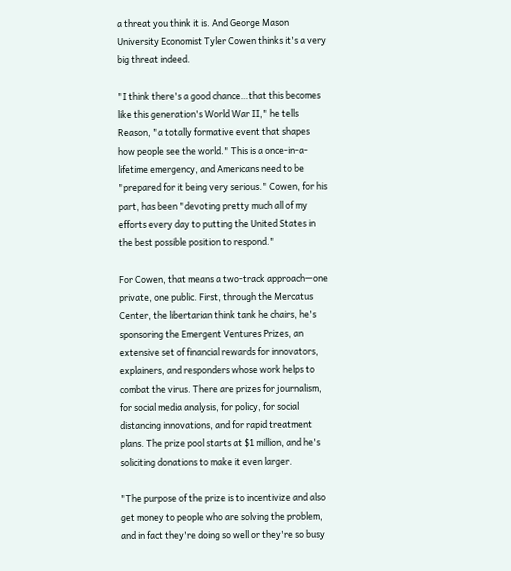a threat you think it is. And George Mason University Economist Tyler Cowen thinks it's a very big threat indeed.

"I think there's a good chance…that this becomes like this generation's World War II," he tells Reason, "a totally formative event that shapes how people see the world." This is a once-in-a-lifetime emergency, and Americans need to be "prepared for it being very serious." Cowen, for his part, has been "devoting pretty much all of my efforts every day to putting the United States in the best possible position to respond."

For Cowen, that means a two-track approach—one private, one public. First, through the Mercatus Center, the libertarian think tank he chairs, he's sponsoring the Emergent Ventures Prizes, an extensive set of financial rewards for innovators, explainers, and responders whose work helps to combat the virus. There are prizes for journalism, for social media analysis, for policy, for social distancing innovations, and for rapid treatment plans. The prize pool starts at $1 million, and he's soliciting donations to make it even larger.

"The purpose of the prize is to incentivize and also get money to people who are solving the problem, and in fact they're doing so well or they're so busy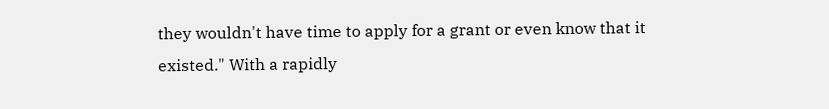they wouldn't have time to apply for a grant or even know that it existed." With a rapidly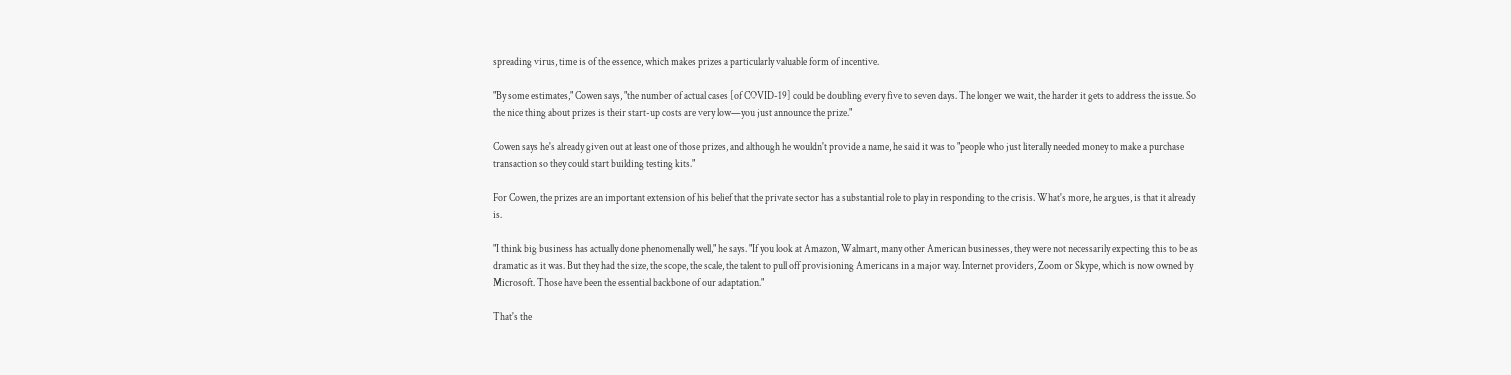spreading virus, time is of the essence, which makes prizes a particularly valuable form of incentive.

"By some estimates," Cowen says, "the number of actual cases [of COVID-19] could be doubling every five to seven days. The longer we wait, the harder it gets to address the issue. So the nice thing about prizes is their start-up costs are very low—you just announce the prize."

Cowen says he's already given out at least one of those prizes, and although he wouldn't provide a name, he said it was to "people who just literally needed money to make a purchase transaction so they could start building testing kits."

For Cowen, the prizes are an important extension of his belief that the private sector has a substantial role to play in responding to the crisis. What's more, he argues, is that it already is.

"I think big business has actually done phenomenally well," he says. "If you look at Amazon, Walmart, many other American businesses, they were not necessarily expecting this to be as dramatic as it was. But they had the size, the scope, the scale, the talent to pull off provisioning Americans in a major way. Internet providers, Zoom or Skype, which is now owned by Microsoft. Those have been the essential backbone of our adaptation."

That's the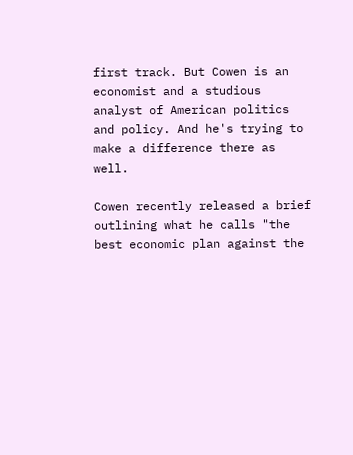first track. But Cowen is an economist and a studious analyst of American politics and policy. And he's trying to make a difference there as well.

Cowen recently released a brief outlining what he calls "the best economic plan against the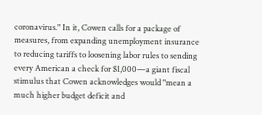coronavirus." In it, Cowen calls for a package of measures, from expanding unemployment insurance to reducing tariffs to loosening labor rules to sending every American a check for $1,000—a giant fiscal stimulus that Cowen acknowledges would "mean a much higher budget deficit and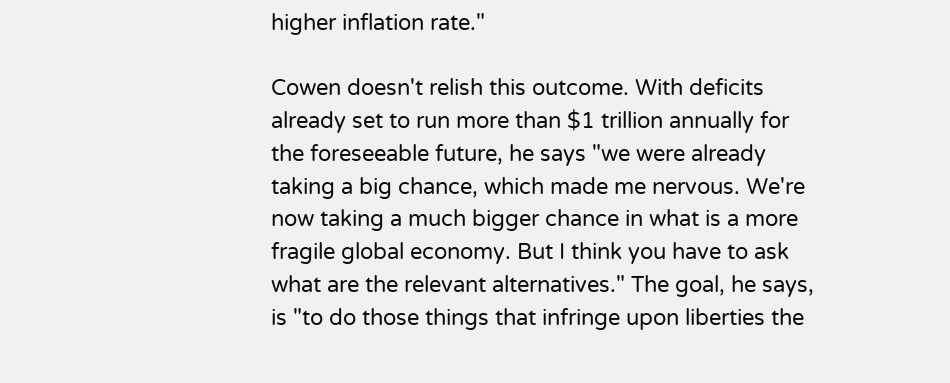higher inflation rate."

Cowen doesn't relish this outcome. With deficits already set to run more than $1 trillion annually for the foreseeable future, he says "we were already taking a big chance, which made me nervous. We're now taking a much bigger chance in what is a more fragile global economy. But I think you have to ask what are the relevant alternatives." The goal, he says, is "to do those things that infringe upon liberties the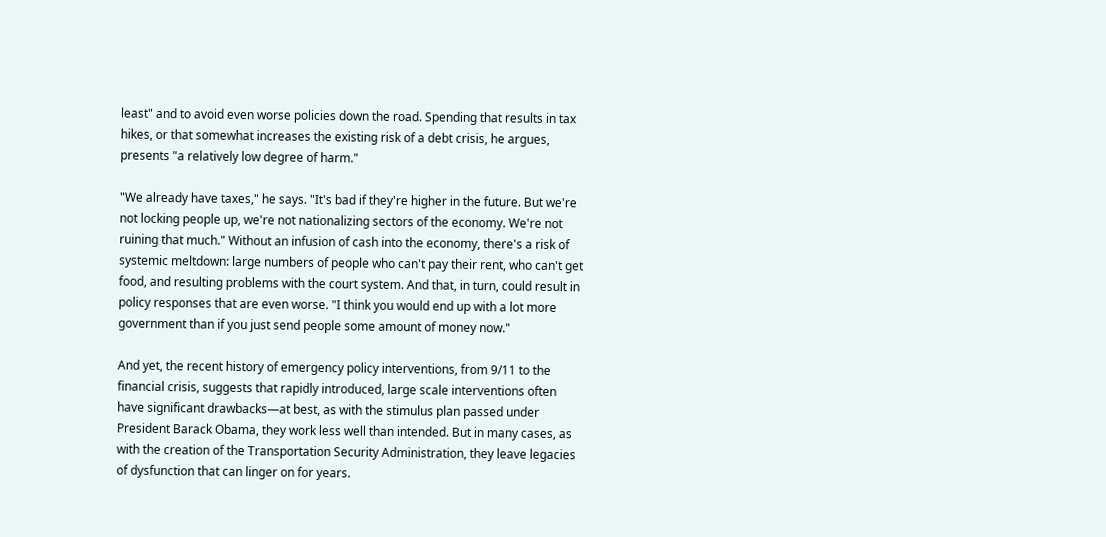least" and to avoid even worse policies down the road. Spending that results in tax hikes, or that somewhat increases the existing risk of a debt crisis, he argues, presents "a relatively low degree of harm."

"We already have taxes," he says. "It's bad if they're higher in the future. But we're not locking people up, we're not nationalizing sectors of the economy. We're not ruining that much." Without an infusion of cash into the economy, there's a risk of systemic meltdown: large numbers of people who can't pay their rent, who can't get food, and resulting problems with the court system. And that, in turn, could result in policy responses that are even worse. "I think you would end up with a lot more government than if you just send people some amount of money now."

And yet, the recent history of emergency policy interventions, from 9/11 to the financial crisis, suggests that rapidly introduced, large scale interventions often have significant drawbacks—at best, as with the stimulus plan passed under President Barack Obama, they work less well than intended. But in many cases, as with the creation of the Transportation Security Administration, they leave legacies of dysfunction that can linger on for years.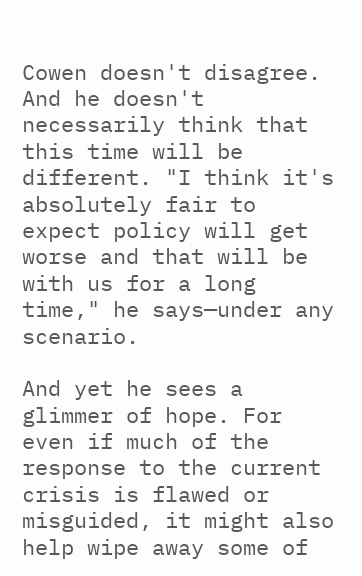Cowen doesn't disagree. And he doesn't necessarily think that this time will be different. "I think it's absolutely fair to expect policy will get worse and that will be with us for a long time," he says—under any scenario.

And yet he sees a glimmer of hope. For even if much of the response to the current crisis is flawed or misguided, it might also help wipe away some of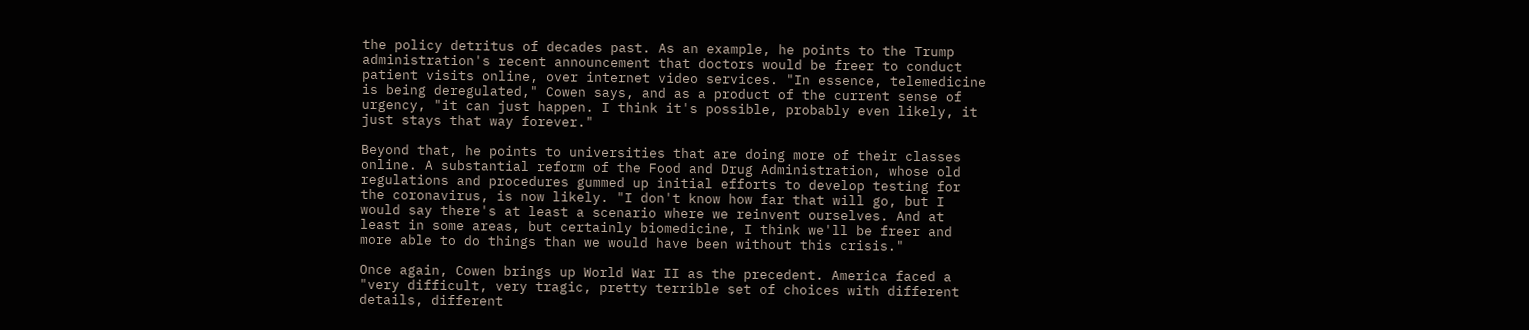the policy detritus of decades past. As an example, he points to the Trump administration's recent announcement that doctors would be freer to conduct patient visits online, over internet video services. "In essence, telemedicine is being deregulated," Cowen says, and as a product of the current sense of urgency, "it can just happen. I think it's possible, probably even likely, it just stays that way forever."

Beyond that, he points to universities that are doing more of their classes online. A substantial reform of the Food and Drug Administration, whose old regulations and procedures gummed up initial efforts to develop testing for the coronavirus, is now likely. "I don't know how far that will go, but I would say there's at least a scenario where we reinvent ourselves. And at least in some areas, but certainly biomedicine, I think we'll be freer and more able to do things than we would have been without this crisis."

Once again, Cowen brings up World War II as the precedent. America faced a "very difficult, very tragic, pretty terrible set of choices with different details, different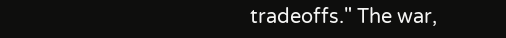tradeoffs." The war,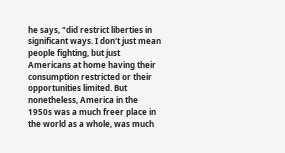he says, "did restrict liberties in significant ways. I don't just mean people fighting, but just Americans at home having their consumption restricted or their opportunities limited. But nonetheless, America in the 1950s was a much freer place in the world as a whole, was much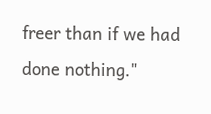freer than if we had done nothing."